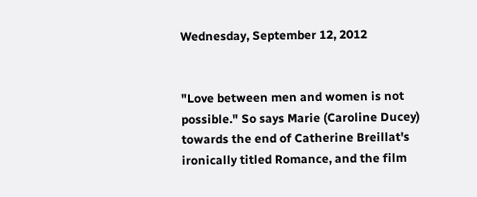Wednesday, September 12, 2012


"Love between men and women is not possible." So says Marie (Caroline Ducey) towards the end of Catherine Breillat's ironically titled Romance, and the film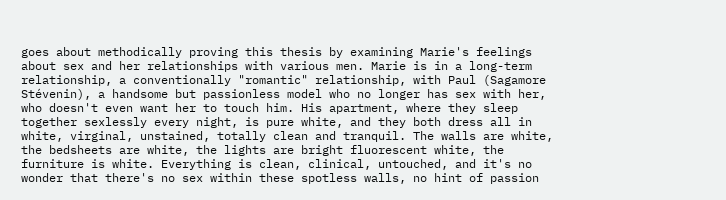goes about methodically proving this thesis by examining Marie's feelings about sex and her relationships with various men. Marie is in a long-term relationship, a conventionally "romantic" relationship, with Paul (Sagamore Stévenin), a handsome but passionless model who no longer has sex with her, who doesn't even want her to touch him. His apartment, where they sleep together sexlessly every night, is pure white, and they both dress all in white, virginal, unstained, totally clean and tranquil. The walls are white, the bedsheets are white, the lights are bright fluorescent white, the furniture is white. Everything is clean, clinical, untouched, and it's no wonder that there's no sex within these spotless walls, no hint of passion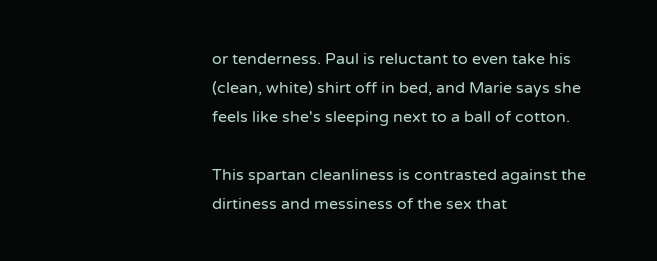or tenderness. Paul is reluctant to even take his (clean, white) shirt off in bed, and Marie says she feels like she's sleeping next to a ball of cotton.

This spartan cleanliness is contrasted against the dirtiness and messiness of the sex that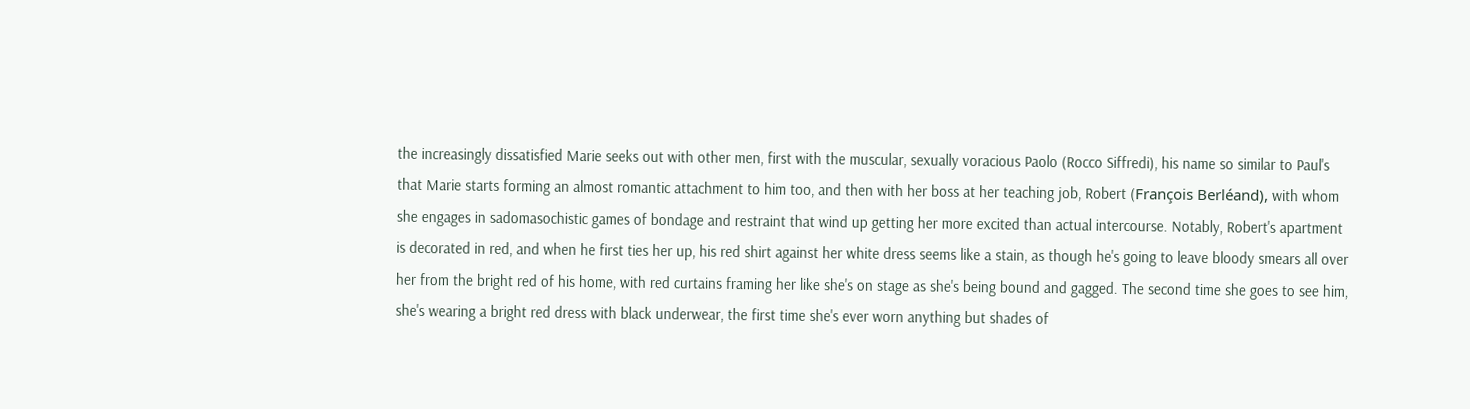the increasingly dissatisfied Marie seeks out with other men, first with the muscular, sexually voracious Paolo (Rocco Siffredi), his name so similar to Paul's that Marie starts forming an almost romantic attachment to him too, and then with her boss at her teaching job, Robert (François Berléand), with whom she engages in sadomasochistic games of bondage and restraint that wind up getting her more excited than actual intercourse. Notably, Robert's apartment is decorated in red, and when he first ties her up, his red shirt against her white dress seems like a stain, as though he's going to leave bloody smears all over her from the bright red of his home, with red curtains framing her like she's on stage as she's being bound and gagged. The second time she goes to see him, she's wearing a bright red dress with black underwear, the first time she's ever worn anything but shades of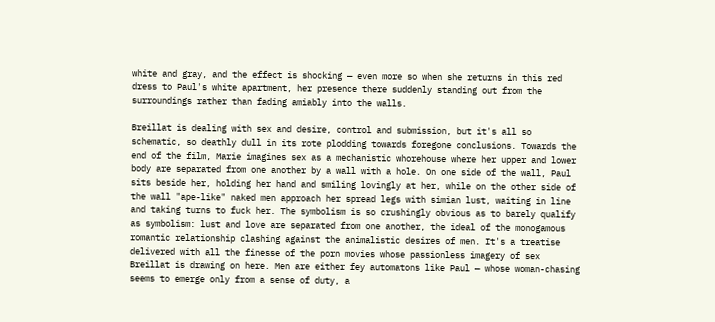white and gray, and the effect is shocking — even more so when she returns in this red dress to Paul's white apartment, her presence there suddenly standing out from the surroundings rather than fading amiably into the walls.

Breillat is dealing with sex and desire, control and submission, but it's all so schematic, so deathly dull in its rote plodding towards foregone conclusions. Towards the end of the film, Marie imagines sex as a mechanistic whorehouse where her upper and lower body are separated from one another by a wall with a hole. On one side of the wall, Paul sits beside her, holding her hand and smiling lovingly at her, while on the other side of the wall "ape-like" naked men approach her spread legs with simian lust, waiting in line and taking turns to fuck her. The symbolism is so crushingly obvious as to barely qualify as symbolism: lust and love are separated from one another, the ideal of the monogamous romantic relationship clashing against the animalistic desires of men. It's a treatise delivered with all the finesse of the porn movies whose passionless imagery of sex Breillat is drawing on here. Men are either fey automatons like Paul — whose woman-chasing seems to emerge only from a sense of duty, a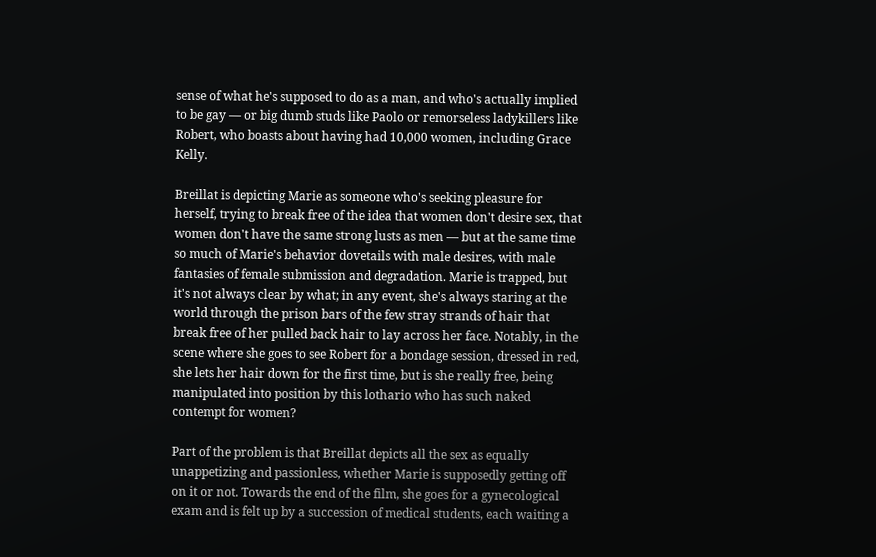sense of what he's supposed to do as a man, and who's actually implied to be gay — or big dumb studs like Paolo or remorseless ladykillers like Robert, who boasts about having had 10,000 women, including Grace Kelly.

Breillat is depicting Marie as someone who's seeking pleasure for herself, trying to break free of the idea that women don't desire sex, that women don't have the same strong lusts as men — but at the same time so much of Marie's behavior dovetails with male desires, with male fantasies of female submission and degradation. Marie is trapped, but it's not always clear by what; in any event, she's always staring at the world through the prison bars of the few stray strands of hair that break free of her pulled back hair to lay across her face. Notably, in the scene where she goes to see Robert for a bondage session, dressed in red, she lets her hair down for the first time, but is she really free, being manipulated into position by this lothario who has such naked contempt for women?

Part of the problem is that Breillat depicts all the sex as equally unappetizing and passionless, whether Marie is supposedly getting off on it or not. Towards the end of the film, she goes for a gynecological exam and is felt up by a succession of medical students, each waiting a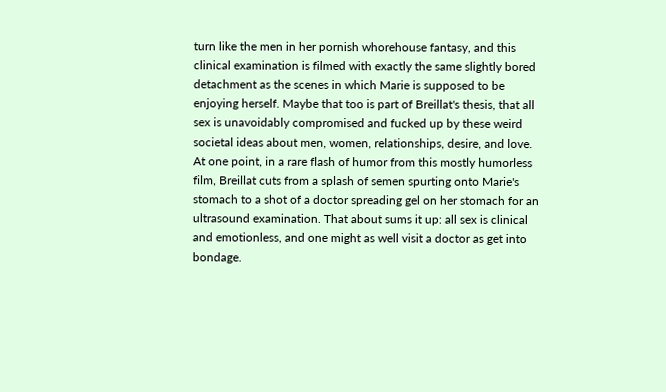turn like the men in her pornish whorehouse fantasy, and this clinical examination is filmed with exactly the same slightly bored detachment as the scenes in which Marie is supposed to be enjoying herself. Maybe that too is part of Breillat's thesis, that all sex is unavoidably compromised and fucked up by these weird societal ideas about men, women, relationships, desire, and love. At one point, in a rare flash of humor from this mostly humorless film, Breillat cuts from a splash of semen spurting onto Marie's stomach to a shot of a doctor spreading gel on her stomach for an ultrasound examination. That about sums it up: all sex is clinical and emotionless, and one might as well visit a doctor as get into bondage.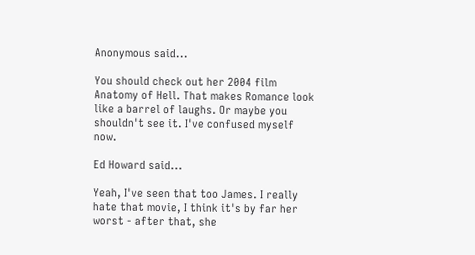Anonymous said...

You should check out her 2004 film Anatomy of Hell. That makes Romance look like a barrel of laughs. Or maybe you shouldn't see it. I've confused myself now.

Ed Howard said...

Yeah, I've seen that too James. I really hate that movie, I think it's by far her worst - after that, she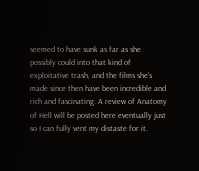seemed to have sunk as far as she possibly could into that kind of exploitative trash, and the films she's made since then have been incredible and rich and fascinating. A review of Anatomy of Hell will be posted here eventually just so I can fully vent my distaste for it.